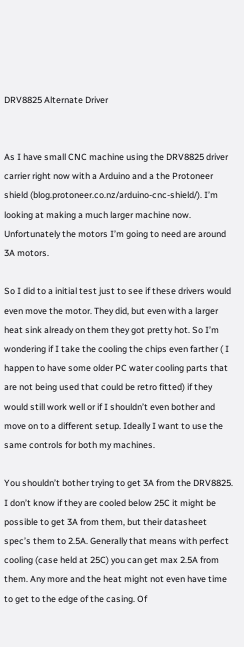DRV8825 Alternate Driver


As I have small CNC machine using the DRV8825 driver carrier right now with a Arduino and a the Protoneer shield (blog.protoneer.co.nz/arduino-cnc-shield/). I’m looking at making a much larger machine now. Unfortunately the motors I’m going to need are around 3A motors.

So I did to a initial test just to see if these drivers would even move the motor. They did, but even with a larger heat sink already on them they got pretty hot. So I’m wondering if I take the cooling the chips even farther ( I happen to have some older PC water cooling parts that are not being used that could be retro fitted) if they would still work well or if I shouldn’t even bother and move on to a different setup. Ideally I want to use the same controls for both my machines.

You shouldn’t bother trying to get 3A from the DRV8825. I don’t know if they are cooled below 25C it might be possible to get 3A from them, but their datasheet spec’s them to 2.5A. Generally that means with perfect cooling (case held at 25C) you can get max 2.5A from them. Any more and the heat might not even have time to get to the edge of the casing. Of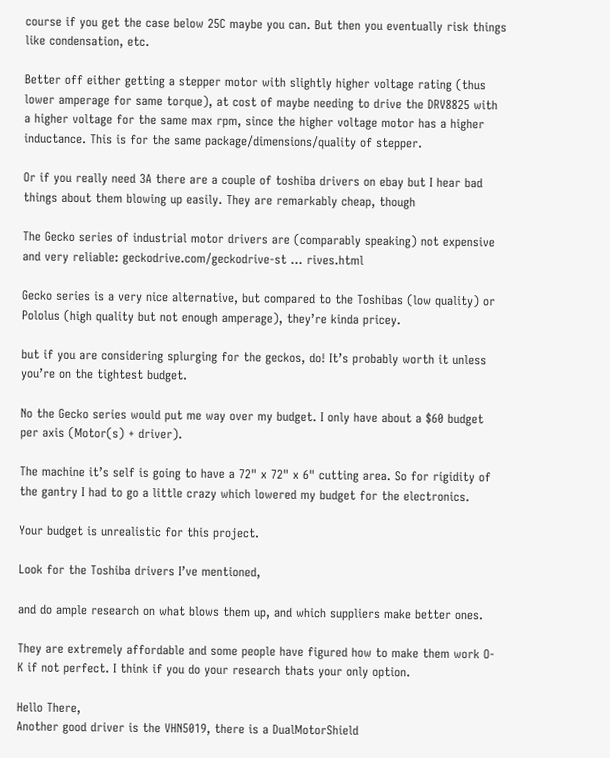course if you get the case below 25C maybe you can. But then you eventually risk things like condensation, etc.

Better off either getting a stepper motor with slightly higher voltage rating (thus lower amperage for same torque), at cost of maybe needing to drive the DRV8825 with a higher voltage for the same max rpm, since the higher voltage motor has a higher inductance. This is for the same package/dimensions/quality of stepper.

Or if you really need 3A there are a couple of toshiba drivers on ebay but I hear bad things about them blowing up easily. They are remarkably cheap, though

The Gecko series of industrial motor drivers are (comparably speaking) not expensive and very reliable: geckodrive.com/geckodrive-st … rives.html

Gecko series is a very nice alternative, but compared to the Toshibas (low quality) or Pololus (high quality but not enough amperage), they’re kinda pricey.

but if you are considering splurging for the geckos, do! It’s probably worth it unless you’re on the tightest budget.

No the Gecko series would put me way over my budget. I only have about a $60 budget per axis (Motor(s) + driver).

The machine it’s self is going to have a 72" x 72" x 6" cutting area. So for rigidity of the gantry I had to go a little crazy which lowered my budget for the electronics.

Your budget is unrealistic for this project.

Look for the Toshiba drivers I’ve mentioned,

and do ample research on what blows them up, and which suppliers make better ones.

They are extremely affordable and some people have figured how to make them work O-K if not perfect. I think if you do your research thats your only option.

Hello There,
Another good driver is the VHN5019, there is a DualMotorShield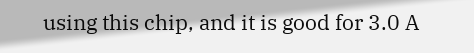using this chip, and it is good for 3.0 A